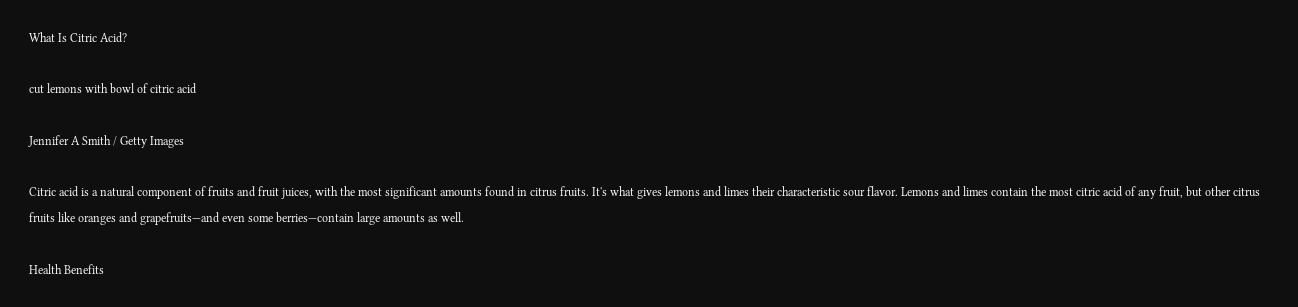What Is Citric Acid?

cut lemons with bowl of citric acid

Jennifer A Smith / Getty Images

Citric acid is a natural component of fruits and fruit juices, with the most significant amounts found in citrus fruits. It's what gives lemons and limes their characteristic sour flavor. Lemons and limes contain the most citric acid of any fruit, but other citrus fruits like oranges and grapefruits—and even some berries—contain large amounts as well.

Health Benefits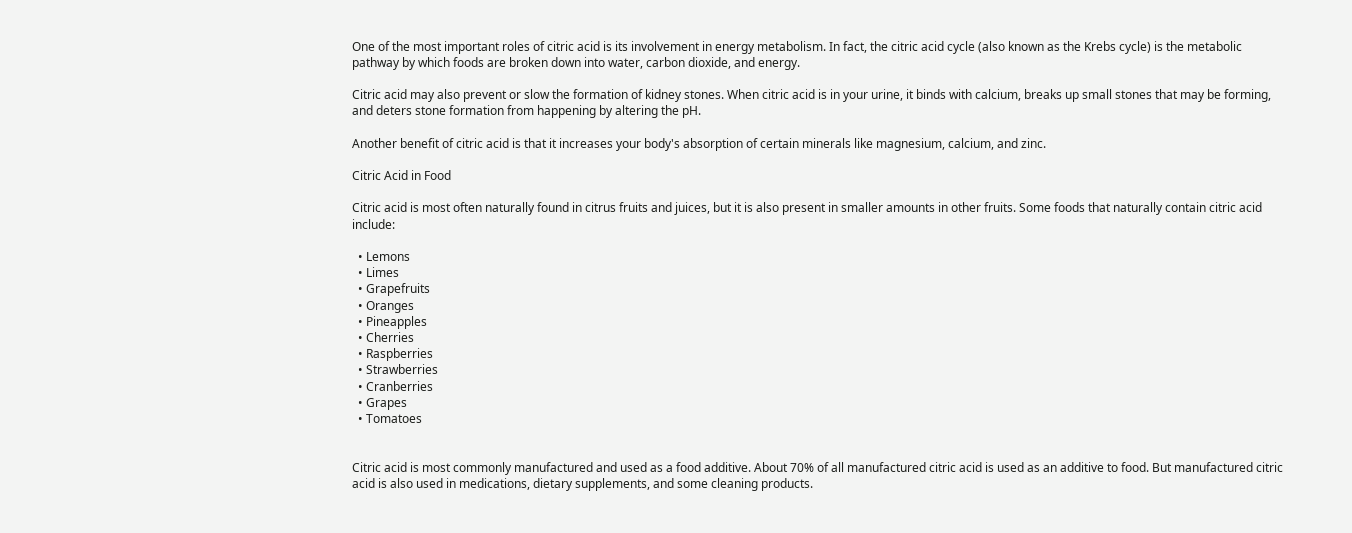One of the most important roles of citric acid is its involvement in energy metabolism. In fact, the citric acid cycle (also known as the Krebs cycle) is the metabolic pathway by which foods are broken down into water, carbon dioxide, and energy.

Citric acid may also prevent or slow the formation of kidney stones. When citric acid is in your urine, it binds with calcium, breaks up small stones that may be forming, and deters stone formation from happening by altering the pH.

Another benefit of citric acid is that it increases your body's absorption of certain minerals like magnesium, calcium, and zinc.

Citric Acid in Food

Citric acid is most often naturally found in citrus fruits and juices, but it is also present in smaller amounts in other fruits. Some foods that naturally contain citric acid include:

  • Lemons
  • Limes
  • Grapefruits
  • Oranges
  • Pineapples
  • Cherries
  • Raspberries
  • Strawberries
  • Cranberries
  • Grapes
  • Tomatoes


Citric acid is most commonly manufactured and used as a food additive. About 70% of all manufactured citric acid is used as an additive to food. But manufactured citric acid is also used in medications, dietary supplements, and some cleaning products.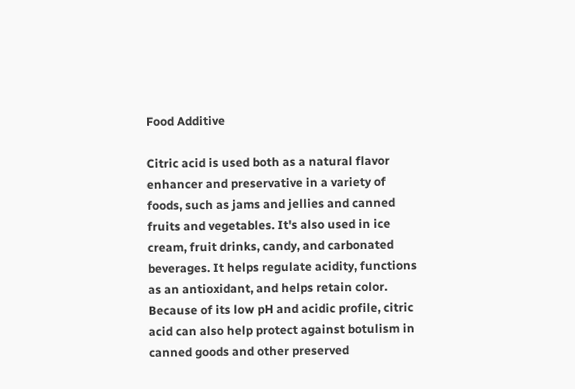Food Additive

Citric acid is used both as a natural flavor enhancer and preservative in a variety of foods, such as jams and jellies and canned fruits and vegetables. It's also used in ice cream, fruit drinks, candy, and carbonated beverages. It helps regulate acidity, functions as an antioxidant, and helps retain color. Because of its low pH and acidic profile, citric acid can also help protect against botulism in canned goods and other preserved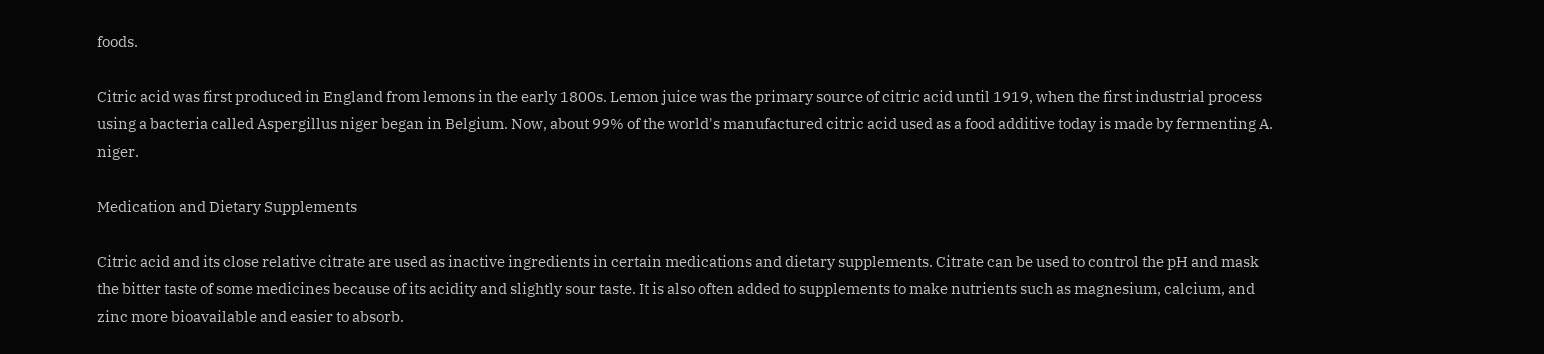foods.

Citric acid was first produced in England from lemons in the early 1800s. Lemon juice was the primary source of citric acid until 1919, when the first industrial process using a bacteria called Aspergillus niger began in Belgium. Now, about 99% of the world's manufactured citric acid used as a food additive today is made by fermenting A. niger.

Medication and Dietary Supplements

Citric acid and its close relative citrate are used as inactive ingredients in certain medications and dietary supplements. Citrate can be used to control the pH and mask the bitter taste of some medicines because of its acidity and slightly sour taste. It is also often added to supplements to make nutrients such as magnesium, calcium, and zinc more bioavailable and easier to absorb.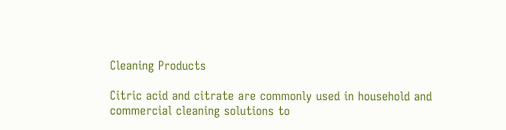Cleaning Products

Citric acid and citrate are commonly used in household and commercial cleaning solutions to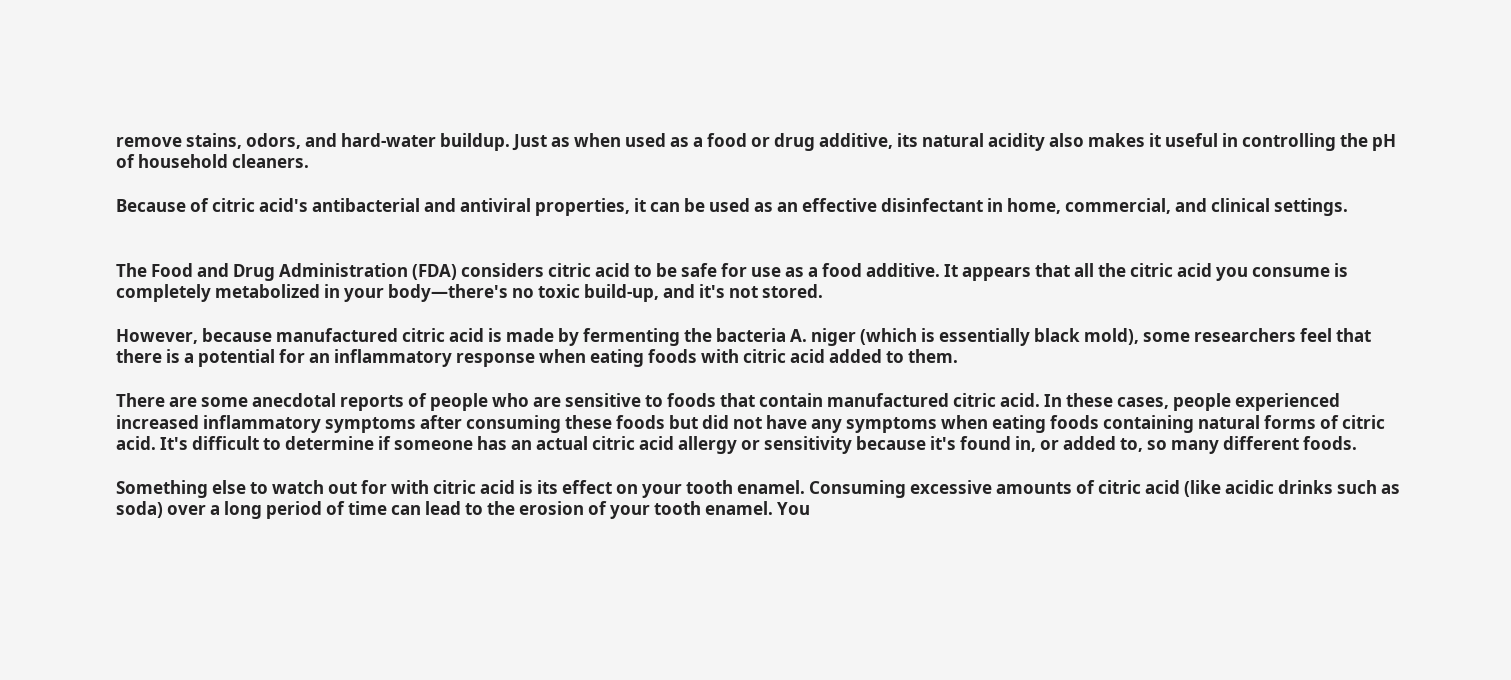remove stains, odors, and hard-water buildup. Just as when used as a food or drug additive, its natural acidity also makes it useful in controlling the pH of household cleaners.

Because of citric acid's antibacterial and antiviral properties, it can be used as an effective disinfectant in home, commercial, and clinical settings.


The Food and Drug Administration (FDA) considers citric acid to be safe for use as a food additive. It appears that all the citric acid you consume is completely metabolized in your body—there's no toxic build-up, and it's not stored.

However, because manufactured citric acid is made by fermenting the bacteria A. niger (which is essentially black mold), some researchers feel that there is a potential for an inflammatory response when eating foods with citric acid added to them.

There are some anecdotal reports of people who are sensitive to foods that contain manufactured citric acid. In these cases, people experienced increased inflammatory symptoms after consuming these foods but did not have any symptoms when eating foods containing natural forms of citric acid. It's difficult to determine if someone has an actual citric acid allergy or sensitivity because it's found in, or added to, so many different foods.

Something else to watch out for with citric acid is its effect on your tooth enamel. Consuming excessive amounts of citric acid (like acidic drinks such as soda) over a long period of time can lead to the erosion of your tooth enamel. You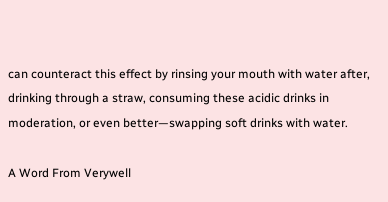can counteract this effect by rinsing your mouth with water after, drinking through a straw, consuming these acidic drinks in moderation, or even better—swapping soft drinks with water.

A Word From Verywell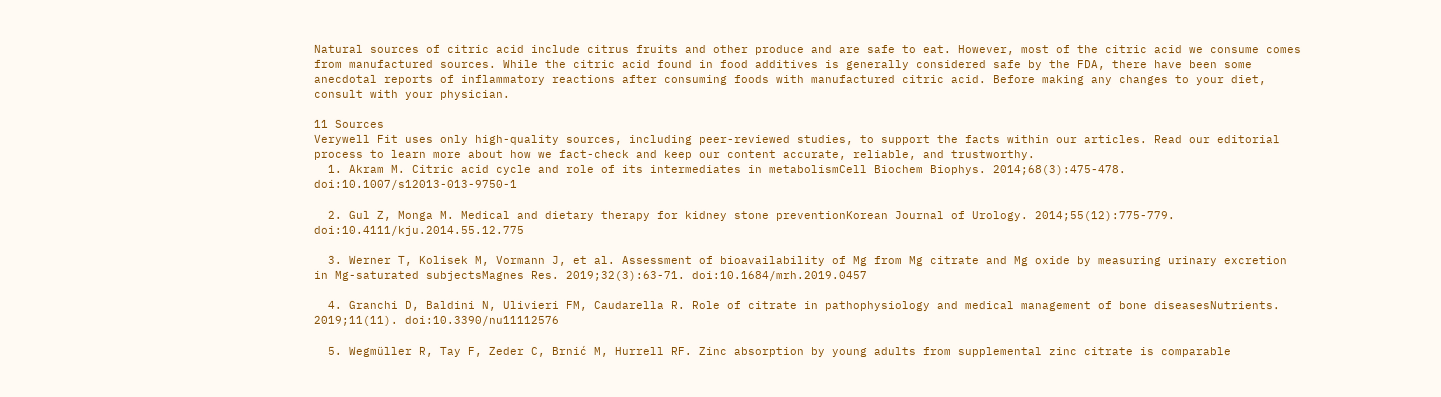Natural sources of citric acid include citrus fruits and other produce and are safe to eat. However, most of the citric acid we consume comes from manufactured sources. While the citric acid found in food additives is generally considered safe by the FDA, there have been some anecdotal reports of inflammatory reactions after consuming foods with manufactured citric acid. Before making any changes to your diet, consult with your physician.

11 Sources
Verywell Fit uses only high-quality sources, including peer-reviewed studies, to support the facts within our articles. Read our editorial process to learn more about how we fact-check and keep our content accurate, reliable, and trustworthy.
  1. Akram M. Citric acid cycle and role of its intermediates in metabolismCell Biochem Biophys. 2014;68(3):475-478. doi:10.1007/s12013-013-9750-1

  2. Gul Z, Monga M. Medical and dietary therapy for kidney stone preventionKorean Journal of Urology. 2014;55(12):775-779. doi:10.4111/kju.2014.55.12.775

  3. Werner T, Kolisek M, Vormann J, et al. Assessment of bioavailability of Mg from Mg citrate and Mg oxide by measuring urinary excretion in Mg-saturated subjectsMagnes Res. 2019;32(3):63-71. doi:10.1684/mrh.2019.0457

  4. Granchi D, Baldini N, Ulivieri FM, Caudarella R. Role of citrate in pathophysiology and medical management of bone diseasesNutrients. 2019;11(11). doi:10.3390/nu11112576

  5. Wegmüller R, Tay F, Zeder C, Brnić M, Hurrell RF. Zinc absorption by young adults from supplemental zinc citrate is comparable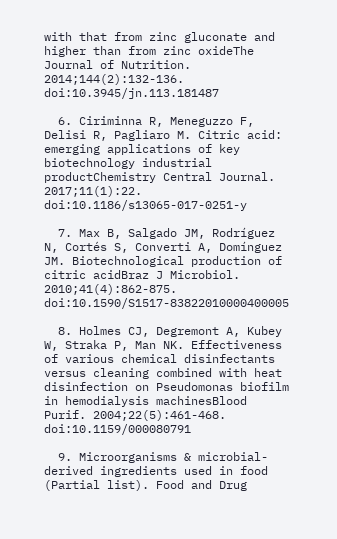with that from zinc gluconate and higher than from zinc oxideThe Journal of Nutrition. 2014;144(2):132-136. doi:10.3945/jn.113.181487

  6. Ciriminna R, Meneguzzo F, Delisi R, Pagliaro M. Citric acid: emerging applications of key biotechnology industrial productChemistry Central Journal. 2017;11(1):22. doi:10.1186/s13065-017-0251-y

  7. Max B, Salgado JM, Rodríguez N, Cortés S, Converti A, Domínguez JM. Biotechnological production of citric acidBraz J Microbiol. 2010;41(4):862-875. doi:10.1590/S1517-83822010000400005

  8. Holmes CJ, Degremont A, Kubey W, Straka P, Man NK. Effectiveness of various chemical disinfectants versus cleaning combined with heat disinfection on Pseudomonas biofilm in hemodialysis machinesBlood Purif. 2004;22(5):461-468. doi:10.1159/000080791

  9. Microorganisms & microbial-derived ingredients used in food (Partial list). Food and Drug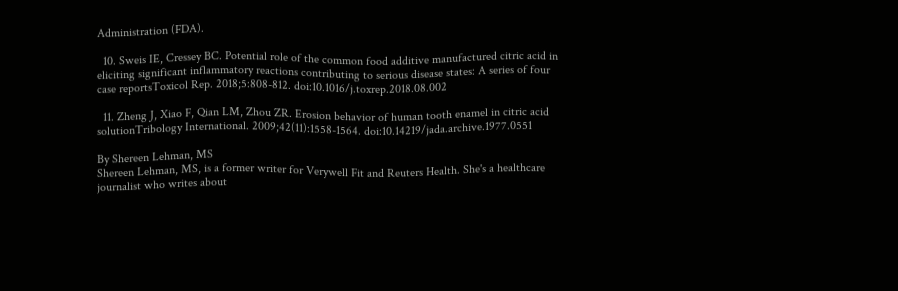Administration (FDA).

  10. Sweis IE, Cressey BC. Potential role of the common food additive manufactured citric acid in eliciting significant inflammatory reactions contributing to serious disease states: A series of four case reportsToxicol Rep. 2018;5:808-812. doi:10.1016/j.toxrep.2018.08.002

  11. Zheng J, Xiao F, Qian LM, Zhou ZR. Erosion behavior of human tooth enamel in citric acid solutionTribology International. 2009;42(11):1558-1564. doi:10.14219/jada.archive.1977.0551

By Shereen Lehman, MS
Shereen Lehman, MS, is a former writer for Verywell Fit and Reuters Health. She's a healthcare journalist who writes about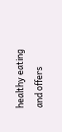healthy eating and offers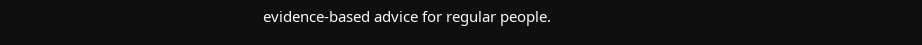evidence-based advice for regular people.